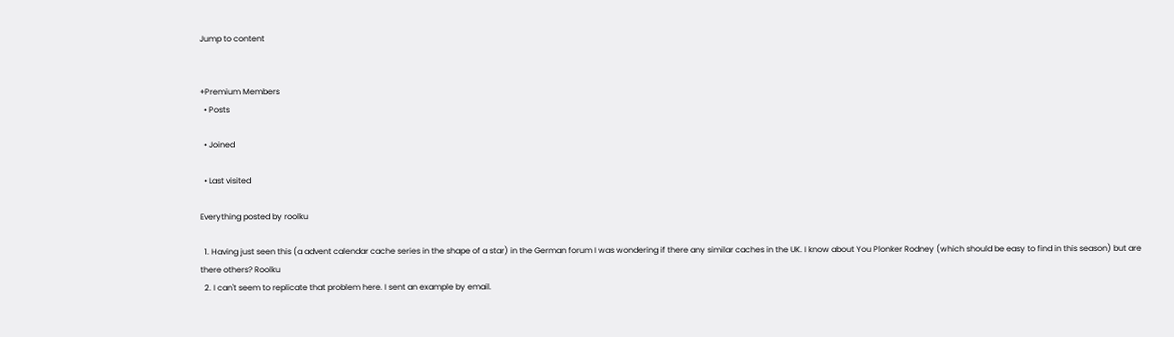Jump to content


+Premium Members
  • Posts

  • Joined

  • Last visited

Everything posted by roolku

  1. Having just seen this (a advent calendar cache series in the shape of a star) in the German forum I was wondering if there any similar caches in the UK. I know about You Plonker Rodney (which should be easy to find in this season) but are there others? Roolku
  2. I can't seem to replicate that problem here. I sent an example by email.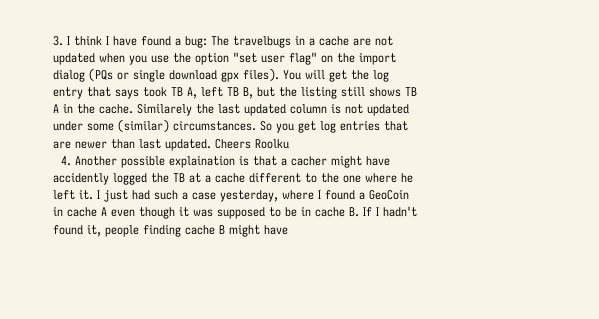3. I think I have found a bug: The travelbugs in a cache are not updated when you use the option "set user flag" on the import dialog (PQs or single download gpx files). You will get the log entry that says took TB A, left TB B, but the listing still shows TB A in the cache. Similarely the last updated column is not updated under some (similar) circumstances. So you get log entries that are newer than last updated. Cheers Roolku
  4. Another possible explaination is that a cacher might have accidently logged the TB at a cache different to the one where he left it. I just had such a case yesterday, where I found a GeoCoin in cache A even though it was supposed to be in cache B. If I hadn't found it, people finding cache B might have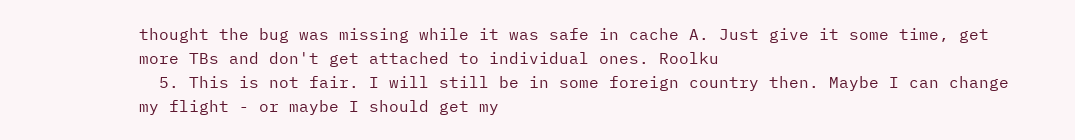thought the bug was missing while it was safe in cache A. Just give it some time, get more TBs and don't get attached to individual ones. Roolku
  5. This is not fair. I will still be in some foreign country then. Maybe I can change my flight - or maybe I should get my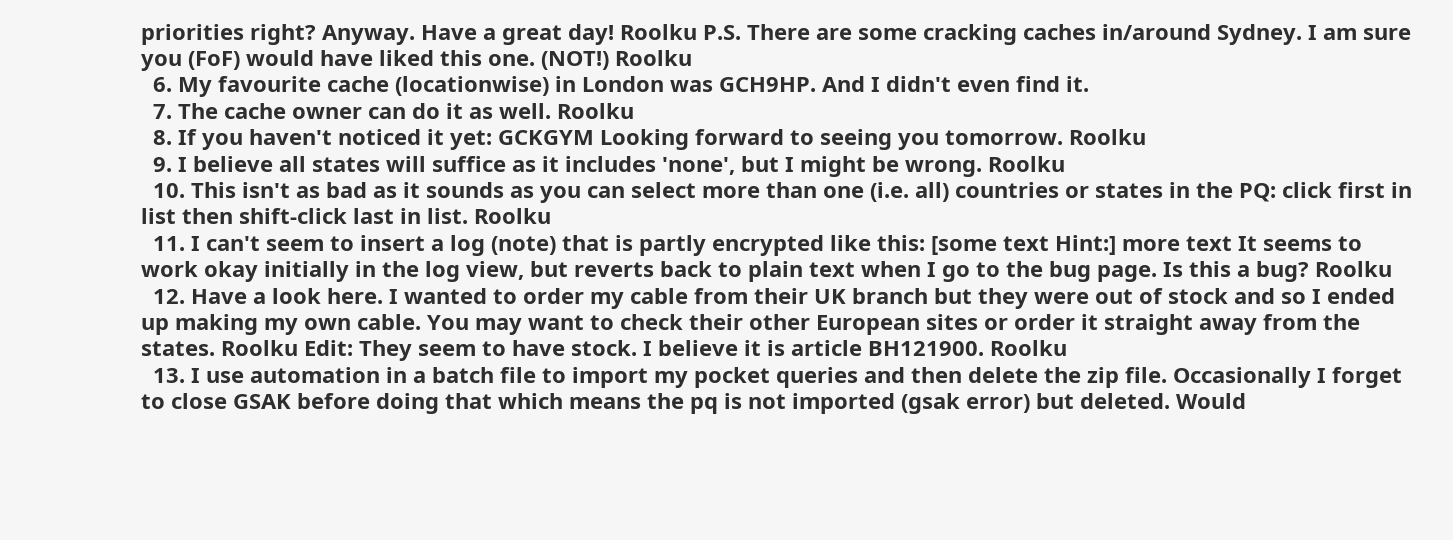priorities right? Anyway. Have a great day! Roolku P.S. There are some cracking caches in/around Sydney. I am sure you (FoF) would have liked this one. (NOT!) Roolku
  6. My favourite cache (locationwise) in London was GCH9HP. And I didn't even find it.
  7. The cache owner can do it as well. Roolku
  8. If you haven't noticed it yet: GCKGYM Looking forward to seeing you tomorrow. Roolku
  9. I believe all states will suffice as it includes 'none', but I might be wrong. Roolku
  10. This isn't as bad as it sounds as you can select more than one (i.e. all) countries or states in the PQ: click first in list then shift-click last in list. Roolku
  11. I can't seem to insert a log (note) that is partly encrypted like this: [some text Hint:] more text It seems to work okay initially in the log view, but reverts back to plain text when I go to the bug page. Is this a bug? Roolku
  12. Have a look here. I wanted to order my cable from their UK branch but they were out of stock and so I ended up making my own cable. You may want to check their other European sites or order it straight away from the states. Roolku Edit: They seem to have stock. I believe it is article BH121900. Roolku
  13. I use automation in a batch file to import my pocket queries and then delete the zip file. Occasionally I forget to close GSAK before doing that which means the pq is not imported (gsak error) but deleted. Would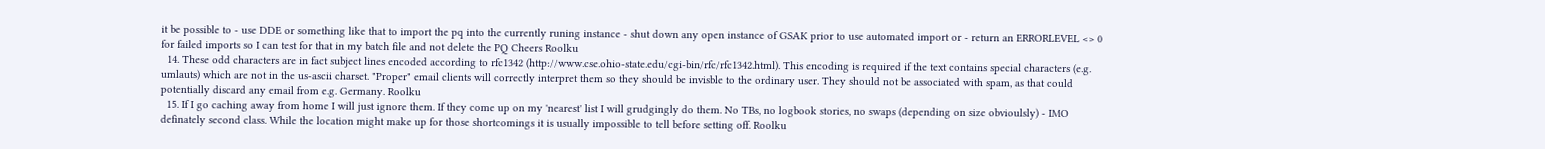it be possible to - use DDE or something like that to import the pq into the currently runing instance - shut down any open instance of GSAK prior to use automated import or - return an ERRORLEVEL <> 0 for failed imports so I can test for that in my batch file and not delete the PQ Cheers Roolku
  14. These odd characters are in fact subject lines encoded according to rfc1342 (http://www.cse.ohio-state.edu/cgi-bin/rfc/rfc1342.html). This encoding is required if the text contains special characters (e.g. umlauts) which are not in the us-ascii charset. "Proper" email clients will correctly interpret them so they should be invisble to the ordinary user. They should not be associated with spam, as that could potentially discard any email from e.g. Germany. Roolku
  15. If I go caching away from home I will just ignore them. If they come up on my 'nearest' list I will grudgingly do them. No TBs, no logbook stories, no swaps (depending on size obvioulsly) - IMO definately second class. While the location might make up for those shortcomings it is usually impossible to tell before setting off. Roolku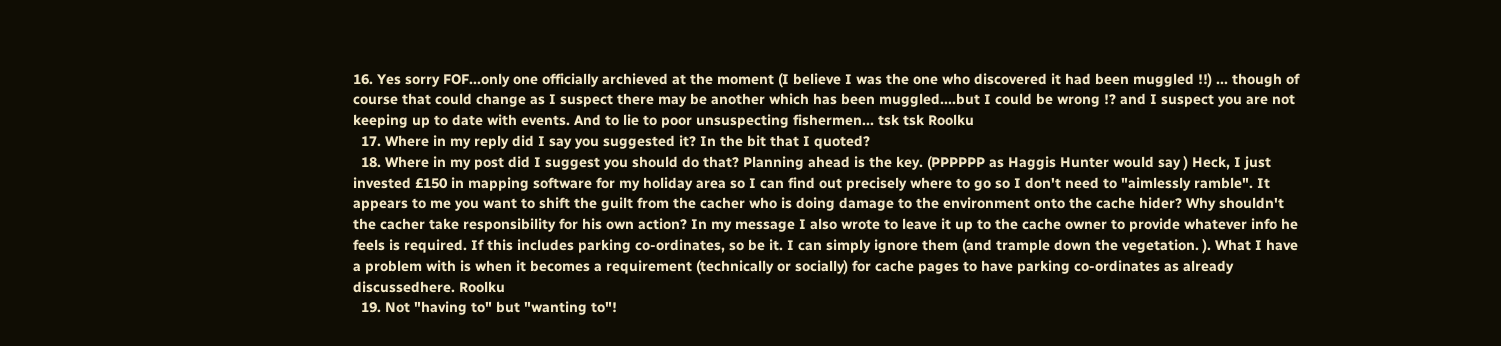16. Yes sorry FOF...only one officially archieved at the moment (I believe I was the one who discovered it had been muggled !!) ... though of course that could change as I suspect there may be another which has been muggled....but I could be wrong !? and I suspect you are not keeping up to date with events. And to lie to poor unsuspecting fishermen... tsk tsk Roolku
  17. Where in my reply did I say you suggested it? In the bit that I quoted?
  18. Where in my post did I suggest you should do that? Planning ahead is the key. (PPPPPP as Haggis Hunter would say ) Heck, I just invested £150 in mapping software for my holiday area so I can find out precisely where to go so I don't need to "aimlessly ramble". It appears to me you want to shift the guilt from the cacher who is doing damage to the environment onto the cache hider? Why shouldn't the cacher take responsibility for his own action? In my message I also wrote to leave it up to the cache owner to provide whatever info he feels is required. If this includes parking co-ordinates, so be it. I can simply ignore them (and trample down the vegetation. ). What I have a problem with is when it becomes a requirement (technically or socially) for cache pages to have parking co-ordinates as already discussedhere. Roolku
  19. Not "having to" but "wanting to"!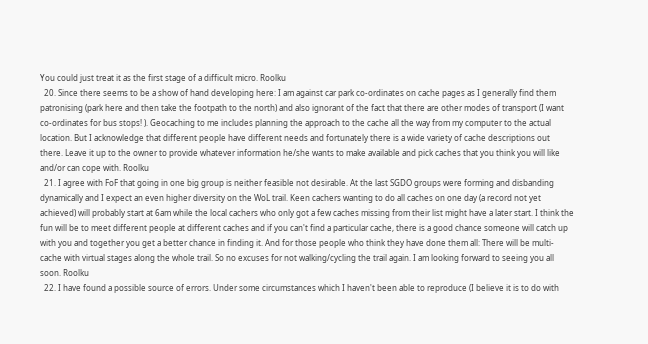You could just treat it as the first stage of a difficult micro. Roolku
  20. Since there seems to be a show of hand developing here: I am against car park co-ordinates on cache pages as I generally find them patronising (park here and then take the footpath to the north) and also ignorant of the fact that there are other modes of transport (I want co-ordinates for bus stops! ). Geocaching to me includes planning the approach to the cache all the way from my computer to the actual location. But I acknowledge that different people have different needs and fortunately there is a wide variety of cache descriptions out there. Leave it up to the owner to provide whatever information he/she wants to make available and pick caches that you think you will like and/or can cope with. Roolku
  21. I agree with FoF that going in one big group is neither feasible not desirable. At the last SGDO groups were forming and disbanding dynamically and I expect an even higher diversity on the WoL trail. Keen cachers wanting to do all caches on one day (a record not yet achieved) will probably start at 6am while the local cachers who only got a few caches missing from their list might have a later start. I think the fun will be to meet different people at different caches and if you can't find a particular cache, there is a good chance someone will catch up with you and together you get a better chance in finding it. And for those people who think they have done them all: There will be multi-cache with virtual stages along the whole trail. So no excuses for not walking/cycling the trail again. I am looking forward to seeing you all soon. Roolku
  22. I have found a possible source of errors. Under some circumstances which I haven't been able to reproduce (I believe it is to do with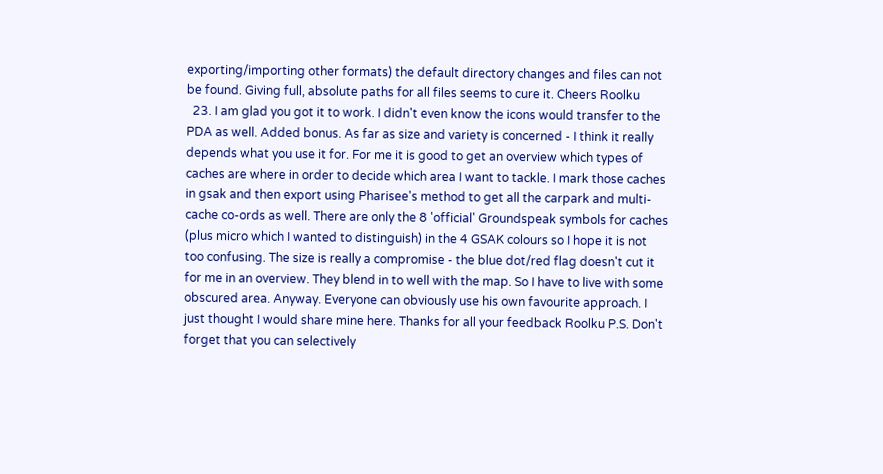exporting/importing other formats) the default directory changes and files can not be found. Giving full, absolute paths for all files seems to cure it. Cheers Roolku
  23. I am glad you got it to work. I didn't even know the icons would transfer to the PDA as well. Added bonus. As far as size and variety is concerned - I think it really depends what you use it for. For me it is good to get an overview which types of caches are where in order to decide which area I want to tackle. I mark those caches in gsak and then export using Pharisee's method to get all the carpark and multi-cache co-ords as well. There are only the 8 'official' Groundspeak symbols for caches (plus micro which I wanted to distinguish) in the 4 GSAK colours so I hope it is not too confusing. The size is really a compromise - the blue dot/red flag doesn't cut it for me in an overview. They blend in to well with the map. So I have to live with some obscured area. Anyway. Everyone can obviously use his own favourite approach. I just thought I would share mine here. Thanks for all your feedback Roolku P.S. Don't forget that you can selectively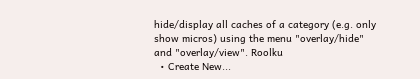hide/display all caches of a category (e.g. only show micros) using the menu "overlay/hide" and "overlay/view". Roolku
  • Create New...